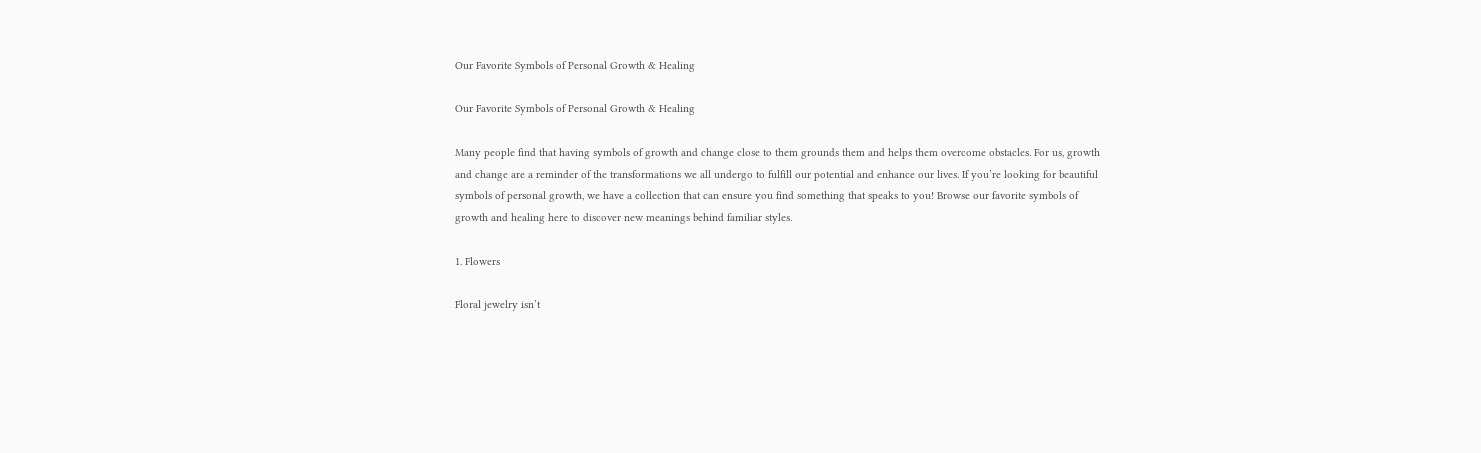Our Favorite Symbols of Personal Growth & Healing

Our Favorite Symbols of Personal Growth & Healing

Many people find that having symbols of growth and change close to them grounds them and helps them overcome obstacles. For us, growth and change are a reminder of the transformations we all undergo to fulfill our potential and enhance our lives. If you’re looking for beautiful symbols of personal growth, we have a collection that can ensure you find something that speaks to you! Browse our favorite symbols of growth and healing here to discover new meanings behind familiar styles.

1. Flowers

Floral jewelry isn’t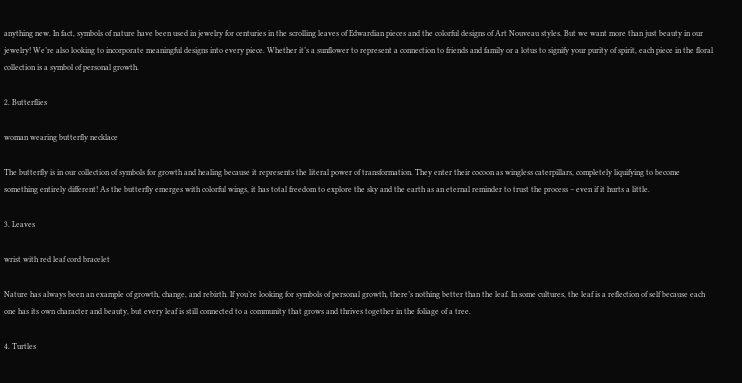anything new. In fact, symbols of nature have been used in jewelry for centuries in the scrolling leaves of Edwardian pieces and the colorful designs of Art Nouveau styles. But we want more than just beauty in our jewelry! We’re also looking to incorporate meaningful designs into every piece. Whether it’s a sunflower to represent a connection to friends and family or a lotus to signify your purity of spirit, each piece in the floral collection is a symbol of personal growth.

2. Butterflies

woman wearing butterfly necklace

The butterfly is in our collection of symbols for growth and healing because it represents the literal power of transformation. They enter their cocoon as wingless caterpillars, completely liquifying to become something entirely different! As the butterfly emerges with colorful wings, it has total freedom to explore the sky and the earth as an eternal reminder to trust the process – even if it hurts a little.

3. Leaves

wrist with red leaf cord bracelet

Nature has always been an example of growth, change, and rebirth. If you’re looking for symbols of personal growth, there’s nothing better than the leaf. In some cultures, the leaf is a reflection of self because each one has its own character and beauty, but every leaf is still connected to a community that grows and thrives together in the foliage of a tree.

4. Turtles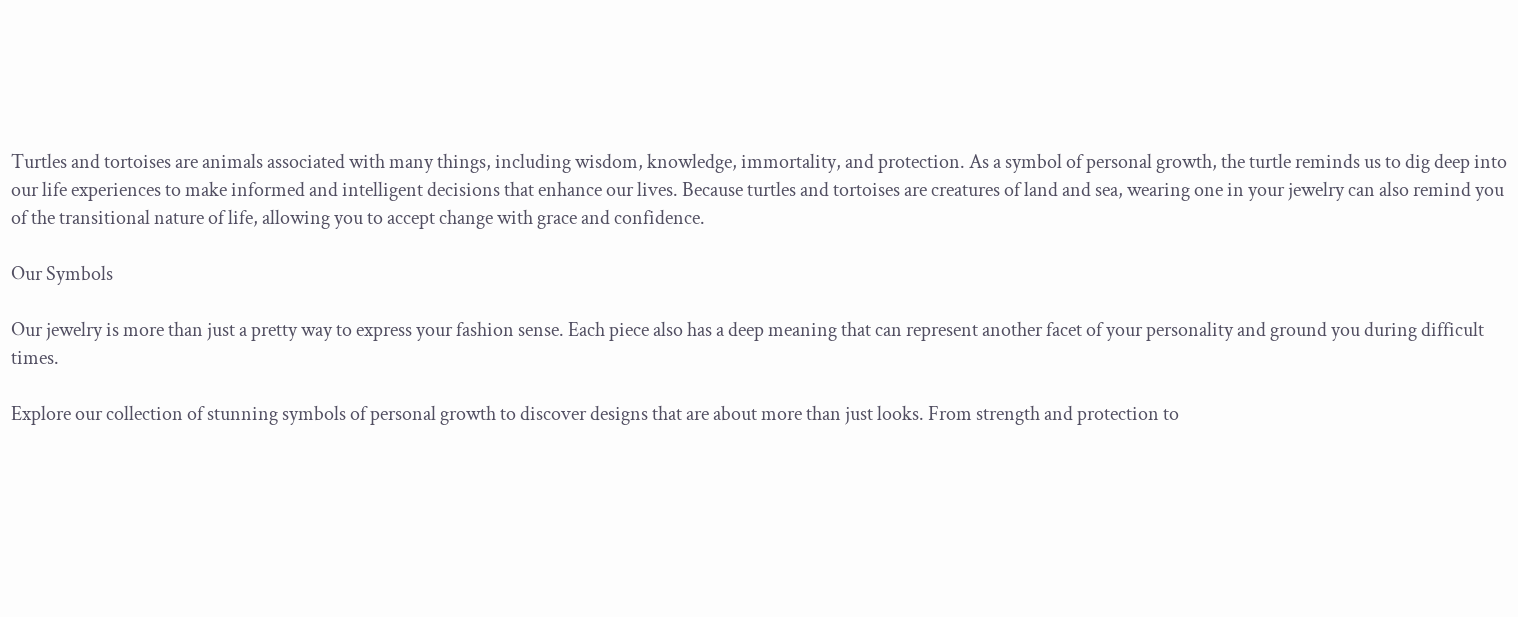Turtles and tortoises are animals associated with many things, including wisdom, knowledge, immortality, and protection. As a symbol of personal growth, the turtle reminds us to dig deep into our life experiences to make informed and intelligent decisions that enhance our lives. Because turtles and tortoises are creatures of land and sea, wearing one in your jewelry can also remind you of the transitional nature of life, allowing you to accept change with grace and confidence.

Our Symbols

Our jewelry is more than just a pretty way to express your fashion sense. Each piece also has a deep meaning that can represent another facet of your personality and ground you during difficult times.

Explore our collection of stunning symbols of personal growth to discover designs that are about more than just looks. From strength and protection to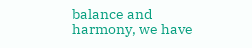balance and harmony, we have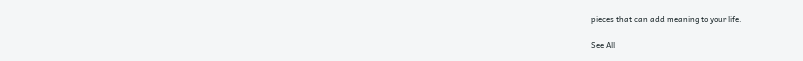pieces that can add meaning to your life.

See All